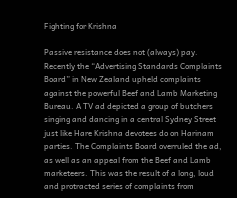Fighting for Krishna

Passive resistance does not (always) pay. Recently the “Advertising Standards Complaints Board” in New Zealand upheld complaints against the powerful Beef and Lamb Marketing Bureau. A TV ad depicted a group of butchers singing and dancing in a central Sydney Street just like Hare Krishna devotees do on Harinam parties. The Complaints Board overruled the ad, as well as an appeal from the Beef and Lamb marketeers. This was the result of a long, loud and protracted series of complaints from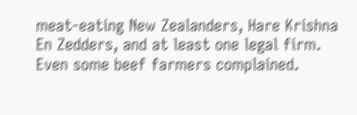meat-eating New Zealanders, Hare Krishna En Zedders, and at least one legal firm. Even some beef farmers complained.